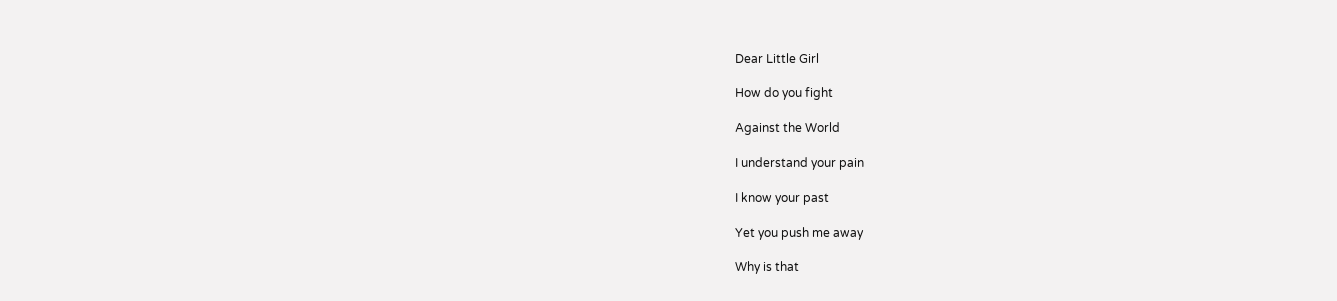Dear Little Girl

How do you fight

Against the World

I understand your pain

I know your past

Yet you push me away

Why is that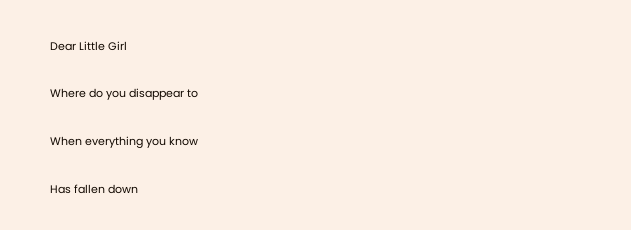Dear Little Girl

Where do you disappear to

When everything you know

Has fallen down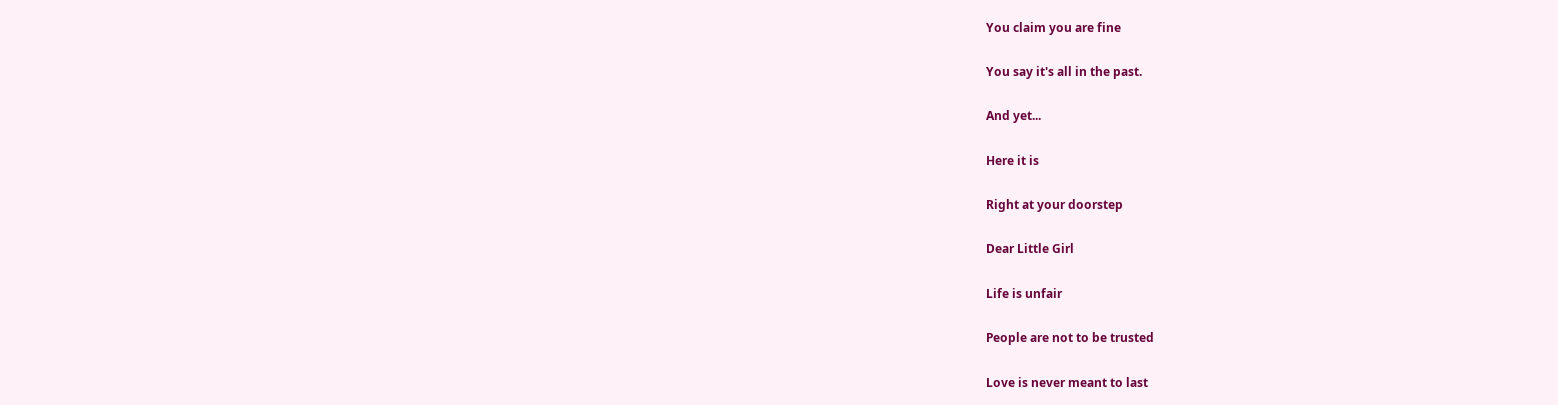You claim you are fine

You say it's all in the past.

And yet...

Here it is

Right at your doorstep

Dear Little Girl

Life is unfair

People are not to be trusted

Love is never meant to last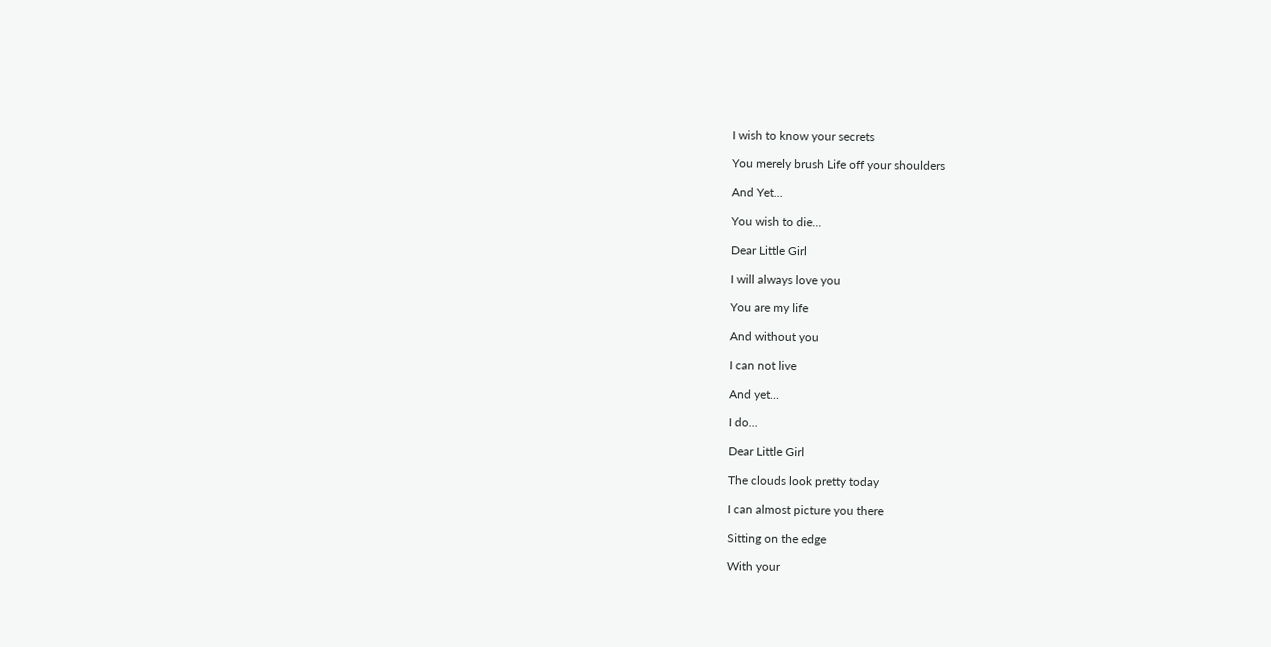I wish to know your secrets

You merely brush Life off your shoulders

And Yet...

You wish to die...

Dear Little Girl

I will always love you

You are my life

And without you

I can not live

And yet...

I do...

Dear Little Girl

The clouds look pretty today

I can almost picture you there

Sitting on the edge

With your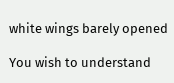white wings barely opened

You wish to understand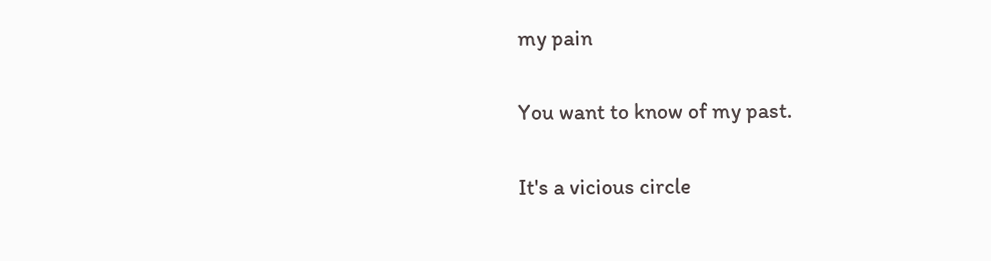my pain

You want to know of my past.

It's a vicious circle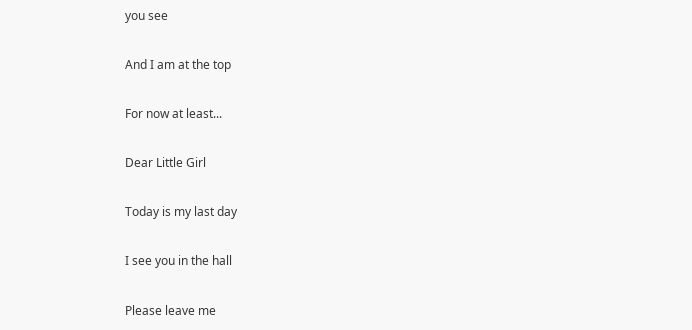you see

And I am at the top

For now at least...

Dear Little Girl

Today is my last day

I see you in the hall

Please leave me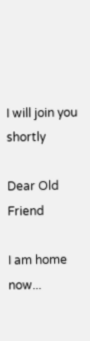I will join you shortly

Dear Old Friend

I am home now...